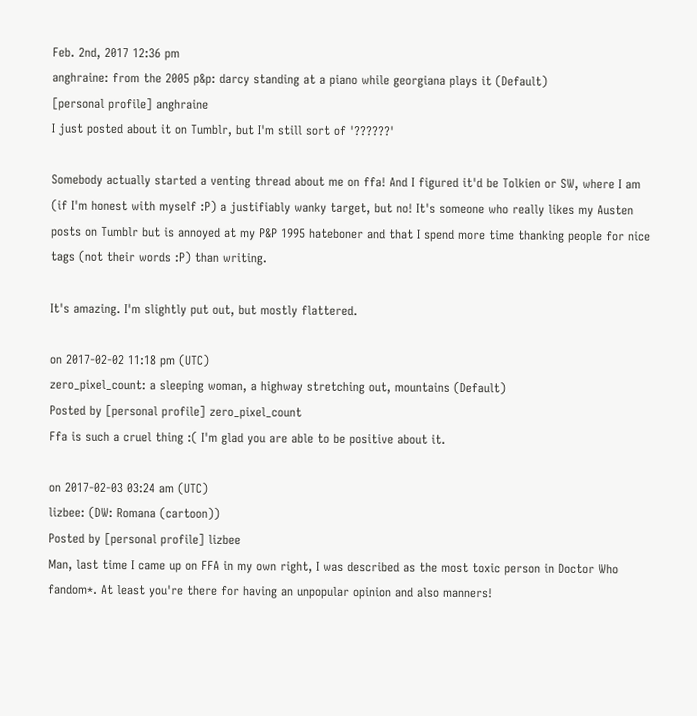Feb. 2nd, 2017 12:36 pm
anghraine: from the 2005 p&p: darcy standing at a piano while georgiana plays it (Default)
[personal profile] anghraine
I just posted about it on Tumblr, but I'm still sort of '??????'

Somebody actually started a venting thread about me on ffa! And I figured it'd be Tolkien or SW, where I am (if I'm honest with myself :P) a justifiably wanky target, but no! It's someone who really likes my Austen posts on Tumblr but is annoyed at my P&P 1995 hateboner and that I spend more time thanking people for nice tags (not their words :P) than writing.

It's amazing. I'm slightly put out, but mostly flattered.

on 2017-02-02 11:18 pm (UTC)
zero_pixel_count: a sleeping woman, a highway stretching out, mountains (Default)
Posted by [personal profile] zero_pixel_count
Ffa is such a cruel thing :( I'm glad you are able to be positive about it.

on 2017-02-03 03:24 am (UTC)
lizbee: (DW: Romana (cartoon))
Posted by [personal profile] lizbee
Man, last time I came up on FFA in my own right, I was described as the most toxic person in Doctor Who fandom*. At least you're there for having an unpopular opinion and also manners!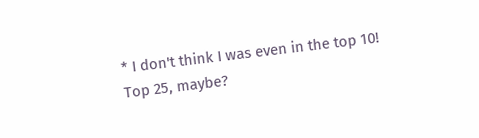* I don't think I was even in the top 10! Top 25, maybe?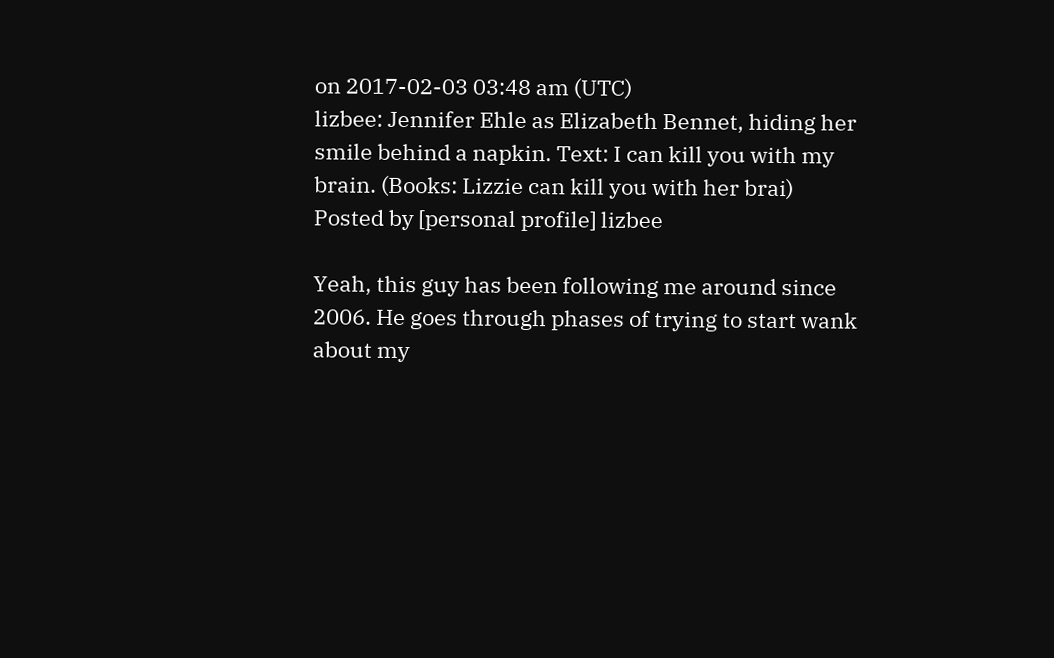on 2017-02-03 03:48 am (UTC)
lizbee: Jennifer Ehle as Elizabeth Bennet, hiding her smile behind a napkin. Text: I can kill you with my brain. (Books: Lizzie can kill you with her brai)
Posted by [personal profile] lizbee

Yeah, this guy has been following me around since 2006. He goes through phases of trying to start wank about my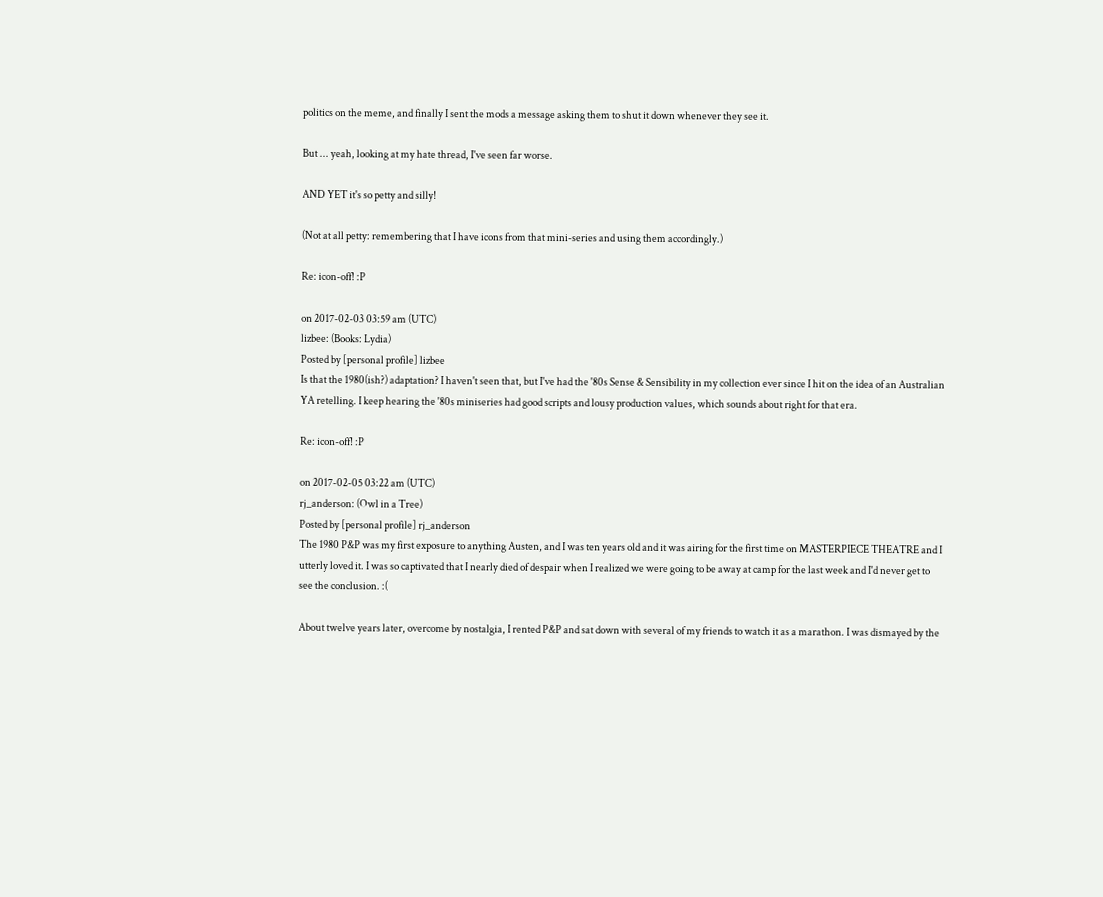politics on the meme, and finally I sent the mods a message asking them to shut it down whenever they see it.

But ... yeah, looking at my hate thread, I've seen far worse.

AND YET it's so petty and silly!

(Not at all petty: remembering that I have icons from that mini-series and using them accordingly.)

Re: icon-off! :P

on 2017-02-03 03:59 am (UTC)
lizbee: (Books: Lydia)
Posted by [personal profile] lizbee
Is that the 1980(ish?) adaptation? I haven't seen that, but I've had the '80s Sense & Sensibility in my collection ever since I hit on the idea of an Australian YA retelling. I keep hearing the '80s miniseries had good scripts and lousy production values, which sounds about right for that era.

Re: icon-off! :P

on 2017-02-05 03:22 am (UTC)
rj_anderson: (Owl in a Tree)
Posted by [personal profile] rj_anderson
The 1980 P&P was my first exposure to anything Austen, and I was ten years old and it was airing for the first time on MASTERPIECE THEATRE and I utterly loved it. I was so captivated that I nearly died of despair when I realized we were going to be away at camp for the last week and I'd never get to see the conclusion. :(

About twelve years later, overcome by nostalgia, I rented P&P and sat down with several of my friends to watch it as a marathon. I was dismayed by the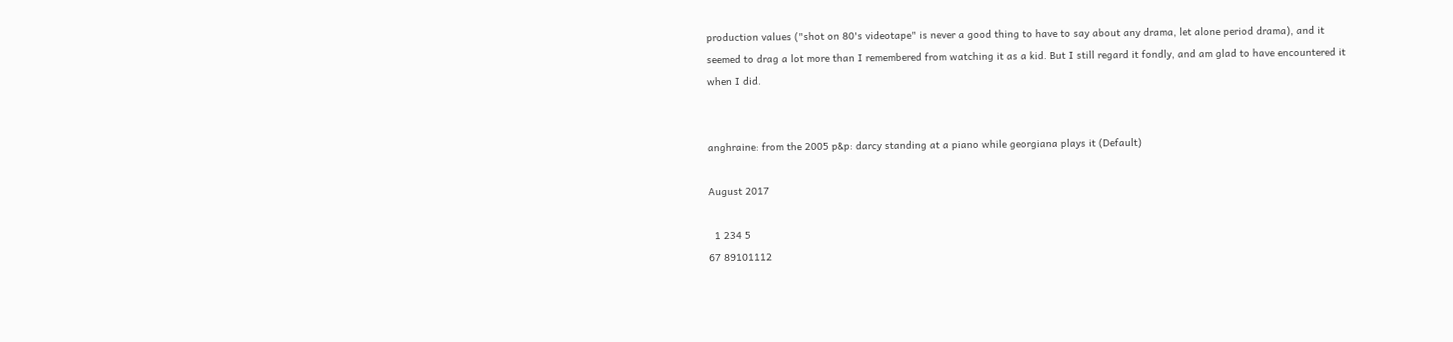production values ("shot on 80's videotape" is never a good thing to have to say about any drama, let alone period drama), and it seemed to drag a lot more than I remembered from watching it as a kid. But I still regard it fondly, and am glad to have encountered it when I did.


anghraine: from the 2005 p&p: darcy standing at a piano while georgiana plays it (Default)

August 2017

  1 234 5
67 89101112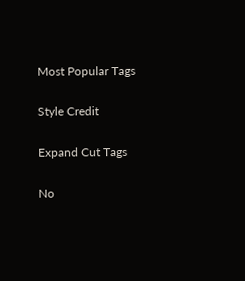Most Popular Tags

Style Credit

Expand Cut Tags

No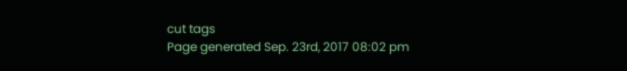cut tags
Page generated Sep. 23rd, 2017 08:02 pm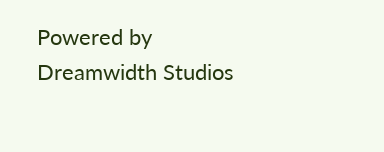Powered by Dreamwidth Studios